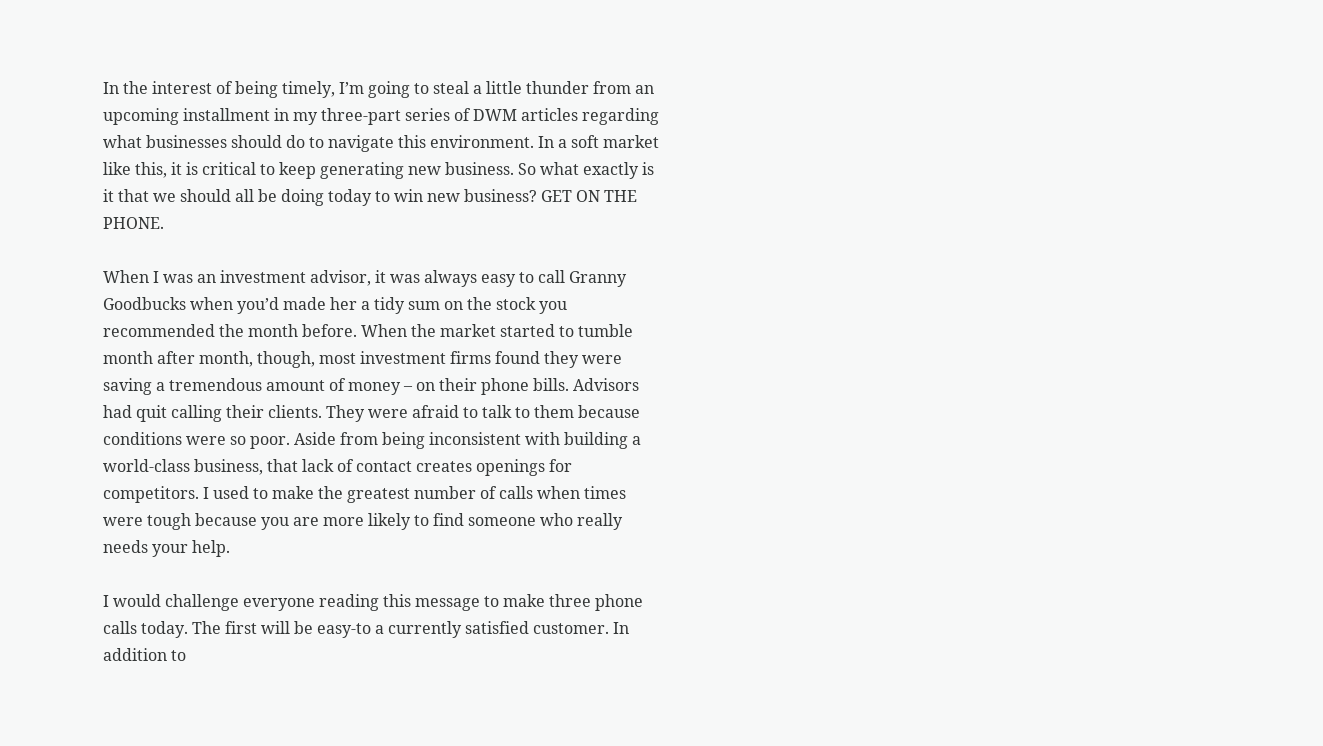In the interest of being timely, I’m going to steal a little thunder from an upcoming installment in my three-part series of DWM articles regarding what businesses should do to navigate this environment. In a soft market like this, it is critical to keep generating new business. So what exactly is it that we should all be doing today to win new business? GET ON THE PHONE.

When I was an investment advisor, it was always easy to call Granny Goodbucks when you’d made her a tidy sum on the stock you recommended the month before. When the market started to tumble month after month, though, most investment firms found they were saving a tremendous amount of money – on their phone bills. Advisors had quit calling their clients. They were afraid to talk to them because conditions were so poor. Aside from being inconsistent with building a world-class business, that lack of contact creates openings for competitors. I used to make the greatest number of calls when times were tough because you are more likely to find someone who really needs your help.

I would challenge everyone reading this message to make three phone calls today. The first will be easy-to a currently satisfied customer. In addition to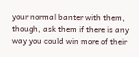your normal banter with them, though, ask them if there is any way you could win more of their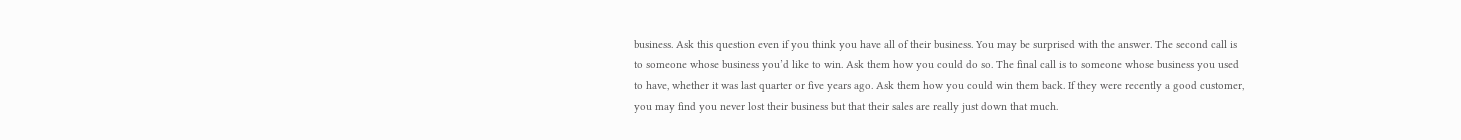business. Ask this question even if you think you have all of their business. You may be surprised with the answer. The second call is to someone whose business you’d like to win. Ask them how you could do so. The final call is to someone whose business you used to have, whether it was last quarter or five years ago. Ask them how you could win them back. If they were recently a good customer, you may find you never lost their business but that their sales are really just down that much.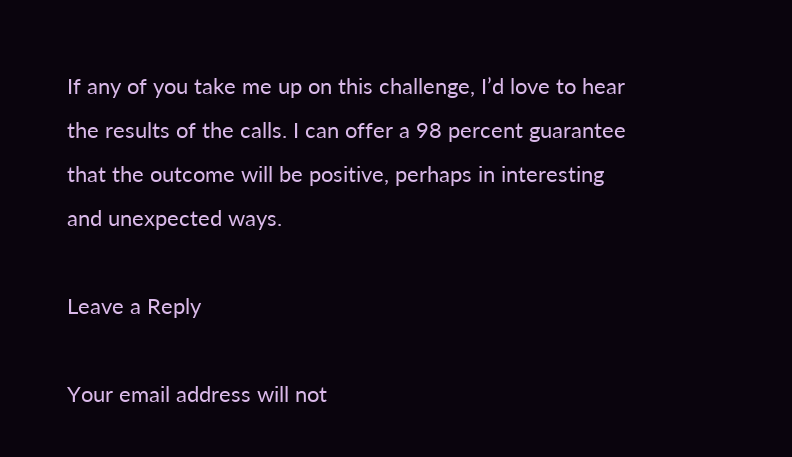If any of you take me up on this challenge, I’d love to hear the results of the calls. I can offer a 98 percent guarantee that the outcome will be positive, perhaps in interesting and unexpected ways.

Leave a Reply

Your email address will not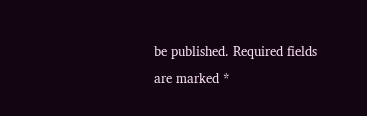be published. Required fields are marked *